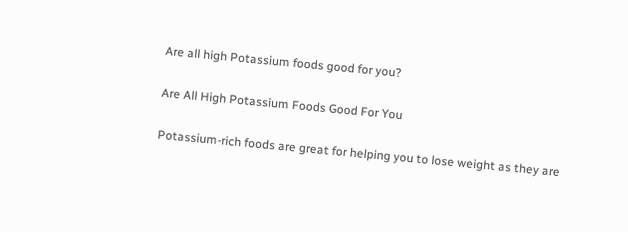Are all high Potassium foods good for you?

Are All High Potassium Foods Good For You

Potassium-rich foods are great for helping you to lose weight as they are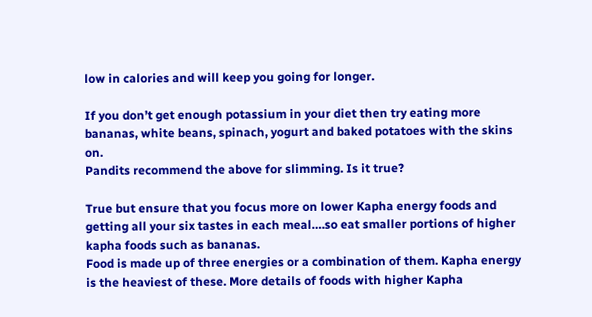low in calories and will keep you going for longer.

If you don’t get enough potassium in your diet then try eating more bananas, white beans, spinach, yogurt and baked potatoes with the skins on.
Pandits recommend the above for slimming. Is it true?

True but ensure that you focus more on lower Kapha energy foods and getting all your six tastes in each meal….so eat smaller portions of higher kapha foods such as bananas.
Food is made up of three energies or a combination of them. Kapha energy is the heaviest of these. More details of foods with higher Kapha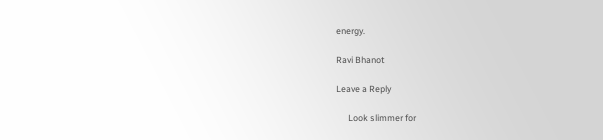energy.

Ravi Bhanot

Leave a Reply

      Look slimmer for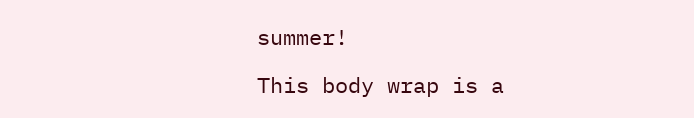summer!

This body wrap is a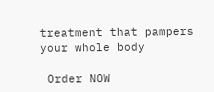treatment that pampers your whole body

 Order NOW